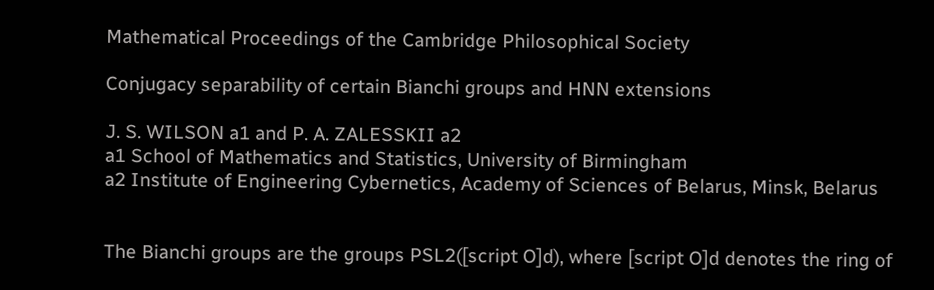Mathematical Proceedings of the Cambridge Philosophical Society

Conjugacy separability of certain Bianchi groups and HNN extensions

J. S. WILSON a1 and P. A. ZALESSKII a2
a1 School of Mathematics and Statistics, University of Birmingham
a2 Institute of Engineering Cybernetics, Academy of Sciences of Belarus, Minsk, Belarus


The Bianchi groups are the groups PSL2([script O]d), where [script O]d denotes the ring of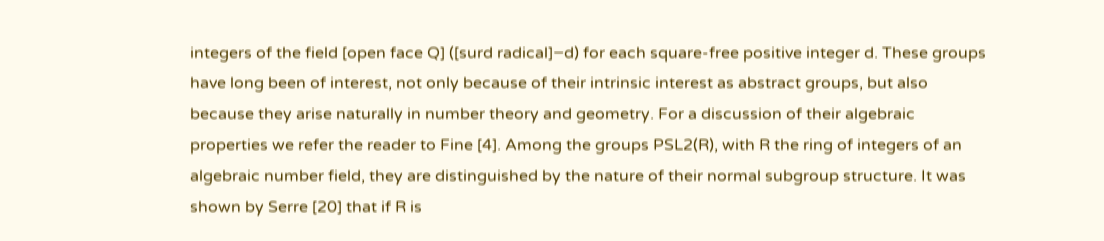integers of the field [open face Q] ([surd radical]−d) for each square-free positive integer d. These groups have long been of interest, not only because of their intrinsic interest as abstract groups, but also because they arise naturally in number theory and geometry. For a discussion of their algebraic properties we refer the reader to Fine [4]. Among the groups PSL2(R), with R the ring of integers of an algebraic number field, they are distinguished by the nature of their normal subgroup structure. It was shown by Serre [20] that if R is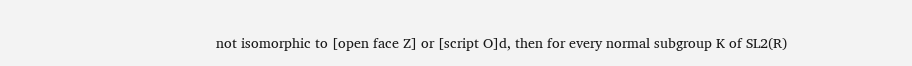not isomorphic to [open face Z] or [script O]d, then for every normal subgroup K of SL2(R)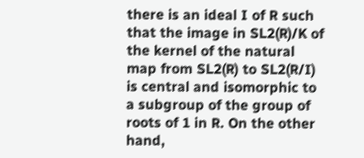there is an ideal I of R such that the image in SL2(R)/K of the kernel of the natural map from SL2(R) to SL2(R/I) is central and isomorphic to a subgroup of the group of roots of 1 in R. On the other hand,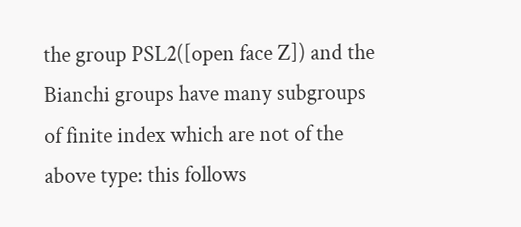the group PSL2([open face Z]) and the Bianchi groups have many subgroups of finite index which are not of the above type: this follows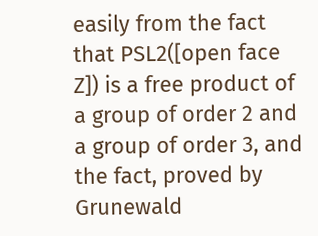easily from the fact that PSL2([open face Z]) is a free product of a group of order 2 and a group of order 3, and the fact, proved by Grunewald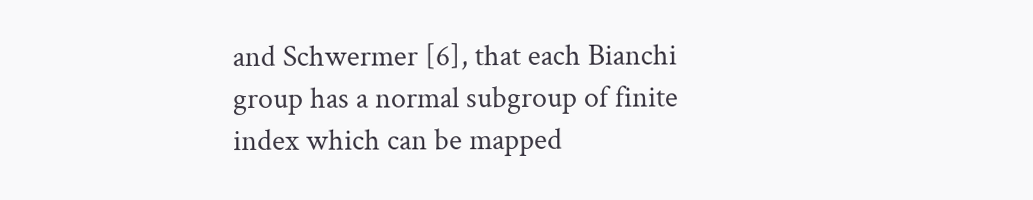and Schwermer [6], that each Bianchi group has a normal subgroup of finite index which can be mapped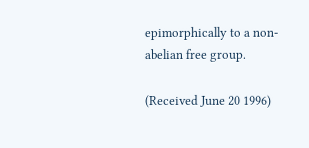epimorphically to a non-abelian free group.

(Received June 20 1996)